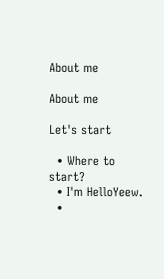About me

About me

Let's start

  • Where to start?
  • I'm HelloYeew.
  •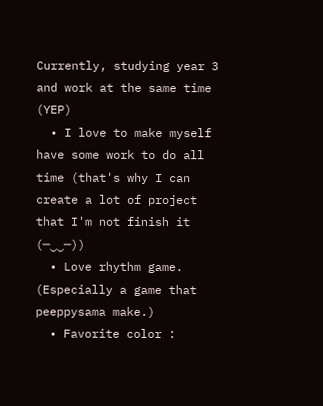Currently, studying year 3 and work at the same time (YEP)
  • I love to make myself have some work to do all time (that's why I can create a lot of project that I'm not finish it (─‿‿─))
  • Love rhythm game. (Especially a game that peeppysama make.)
  • Favorite color :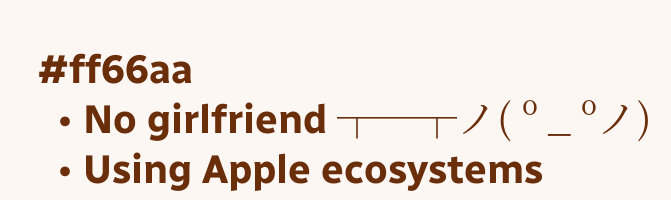#ff66aa
  • No girlfriend ┬─┬ノ( º _ ºノ)
  • Using Apple ecosystems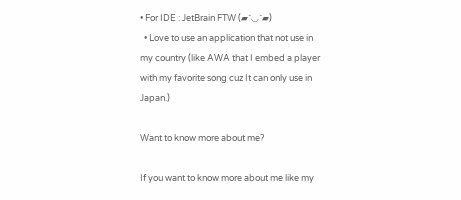• For IDE : JetBrain FTW (▰˘◡˘▰)
  • Love to use an application that not use in my country (like AWA that I embed a player with my favorite song cuz It can only use in Japan.)

Want to know more about me?

If you want to know more about me like my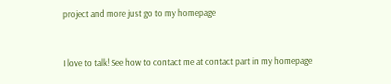project and more just go to my homepage


I love to talk! See how to contact me at contact part in my homepage